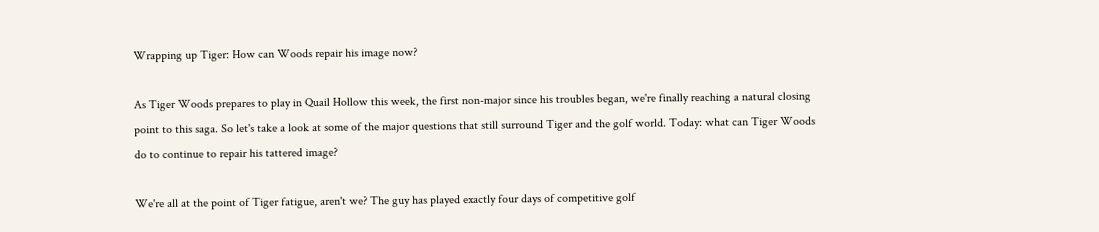Wrapping up Tiger: How can Woods repair his image now?

As Tiger Woods prepares to play in Quail Hollow this week, the first non-major since his troubles began, we're finally reaching a natural closing point to this saga. So let's take a look at some of the major questions that still surround Tiger and the golf world. Today: what can Tiger Woods do to continue to repair his tattered image?

We're all at the point of Tiger fatigue, aren't we? The guy has played exactly four days of competitive golf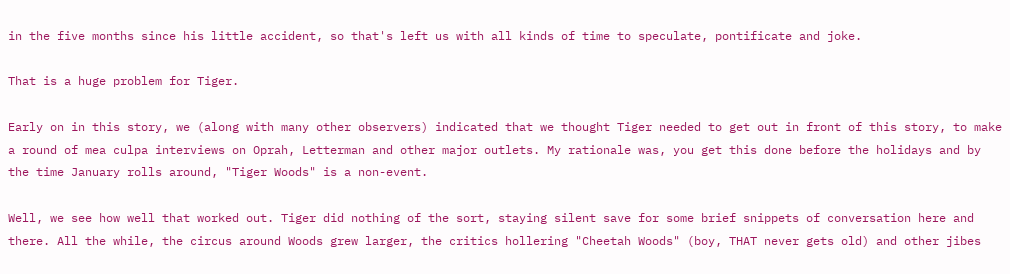in the five months since his little accident, so that's left us with all kinds of time to speculate, pontificate and joke.

That is a huge problem for Tiger.

Early on in this story, we (along with many other observers) indicated that we thought Tiger needed to get out in front of this story, to make a round of mea culpa interviews on Oprah, Letterman and other major outlets. My rationale was, you get this done before the holidays and by the time January rolls around, "Tiger Woods" is a non-event.

Well, we see how well that worked out. Tiger did nothing of the sort, staying silent save for some brief snippets of conversation here and there. All the while, the circus around Woods grew larger, the critics hollering "Cheetah Woods" (boy, THAT never gets old) and other jibes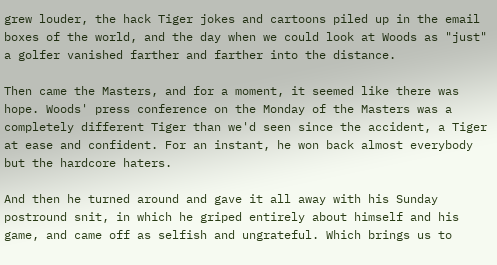grew louder, the hack Tiger jokes and cartoons piled up in the email boxes of the world, and the day when we could look at Woods as "just" a golfer vanished farther and farther into the distance.

Then came the Masters, and for a moment, it seemed like there was hope. Woods' press conference on the Monday of the Masters was a completely different Tiger than we'd seen since the accident, a Tiger at ease and confident. For an instant, he won back almost everybody but the hardcore haters.

And then he turned around and gave it all away with his Sunday postround snit, in which he griped entirely about himself and his game, and came off as selfish and ungrateful. Which brings us to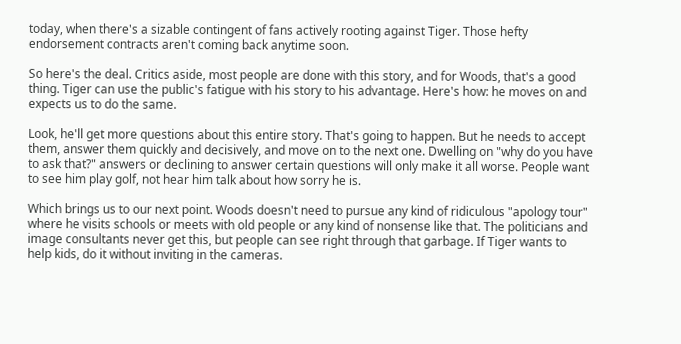today, when there's a sizable contingent of fans actively rooting against Tiger. Those hefty endorsement contracts aren't coming back anytime soon.

So here's the deal. Critics aside, most people are done with this story, and for Woods, that's a good thing. Tiger can use the public's fatigue with his story to his advantage. Here's how: he moves on and expects us to do the same.

Look, he'll get more questions about this entire story. That's going to happen. But he needs to accept them, answer them quickly and decisively, and move on to the next one. Dwelling on "why do you have to ask that?" answers or declining to answer certain questions will only make it all worse. People want to see him play golf, not hear him talk about how sorry he is.

Which brings us to our next point. Woods doesn't need to pursue any kind of ridiculous "apology tour" where he visits schools or meets with old people or any kind of nonsense like that. The politicians and image consultants never get this, but people can see right through that garbage. If Tiger wants to help kids, do it without inviting in the cameras.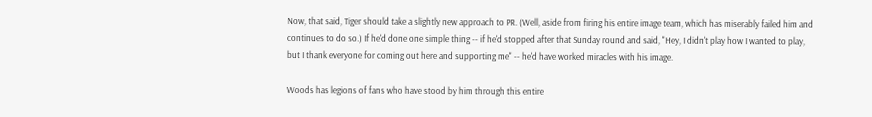Now, that said, Tiger should take a slightly new approach to PR. (Well, aside from firing his entire image team, which has miserably failed him and continues to do so.) If he'd done one simple thing -- if he'd stopped after that Sunday round and said, "Hey, I didn't play how I wanted to play, but I thank everyone for coming out here and supporting me" -- he'd have worked miracles with his image.

Woods has legions of fans who have stood by him through this entire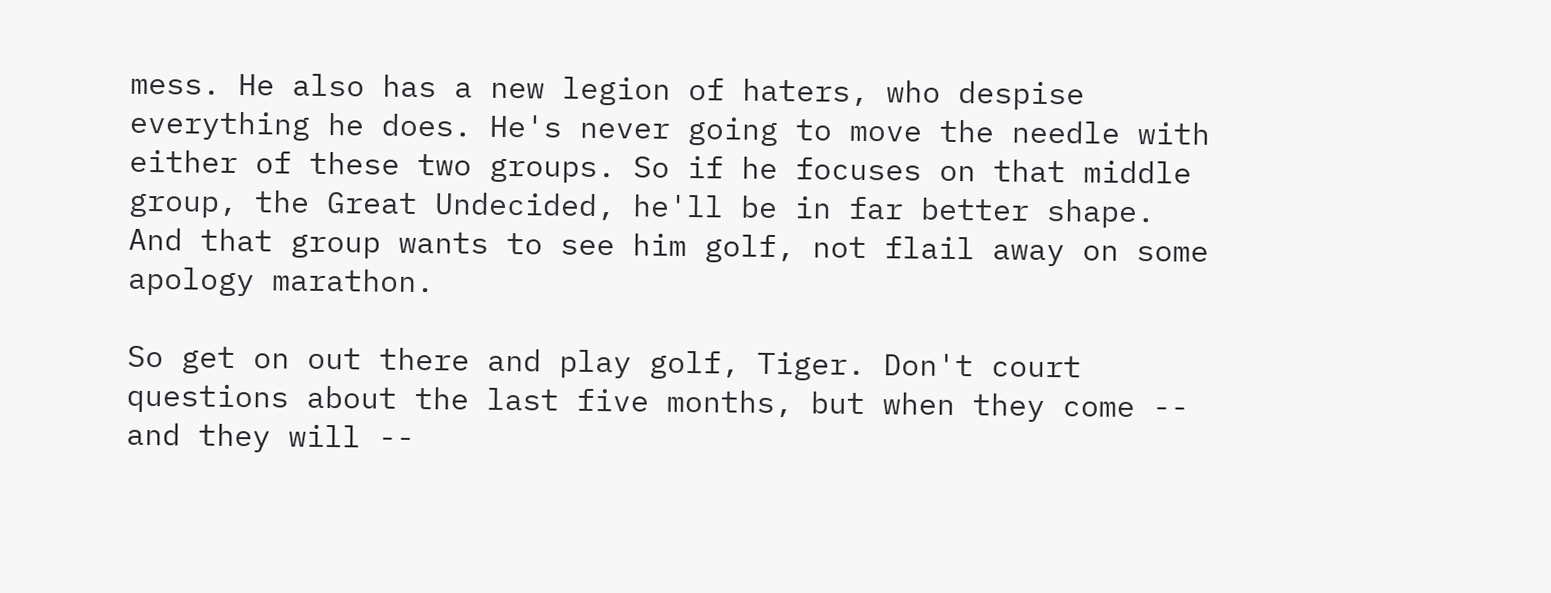mess. He also has a new legion of haters, who despise everything he does. He's never going to move the needle with either of these two groups. So if he focuses on that middle group, the Great Undecided, he'll be in far better shape. And that group wants to see him golf, not flail away on some apology marathon.

So get on out there and play golf, Tiger. Don't court questions about the last five months, but when they come -- and they will --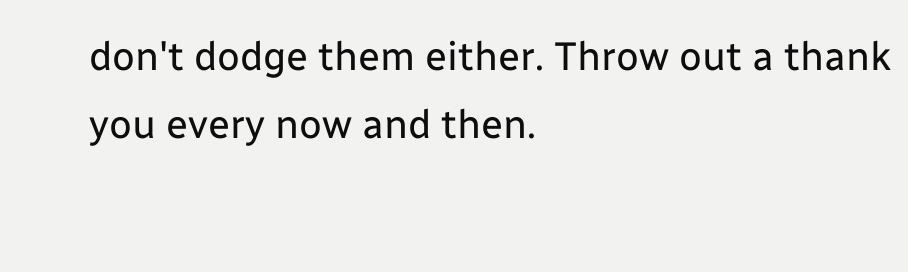don't dodge them either. Throw out a thank you every now and then.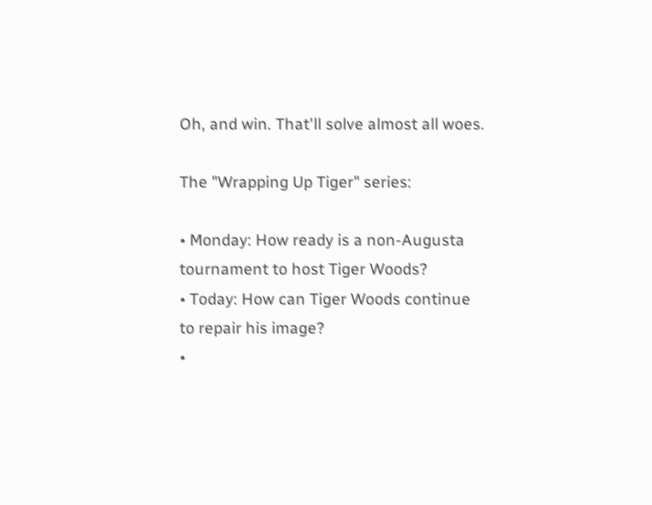Oh, and win. That'll solve almost all woes.

The "Wrapping Up Tiger" series:

• Monday: How ready is a non-Augusta tournament to host Tiger Woods?
• Today: How can Tiger Woods continue to repair his image?
•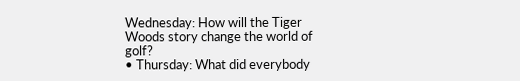Wednesday: How will the Tiger Woods story change the world of golf?
• Thursday: What did everybody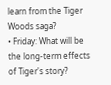learn from the Tiger Woods saga?
• Friday: What will be the long-term effects of Tiger's story?